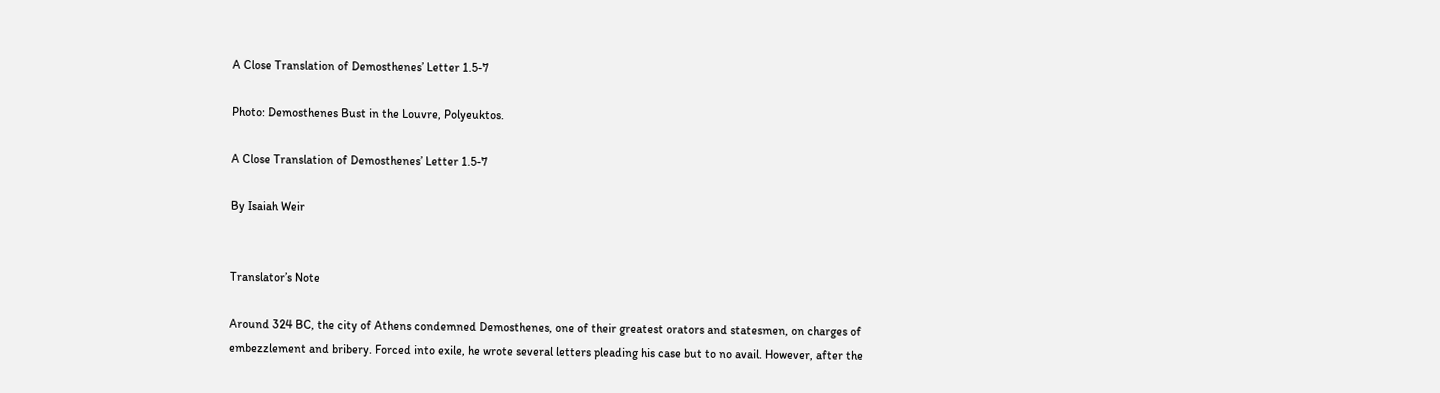A Close Translation of Demosthenes’ Letter 1.5-7

Photo: Demosthenes Bust in the Louvre, Polyeuktos.

A Close Translation of Demosthenes’ Letter 1.5-7

By Isaiah Weir


Translator’s Note

Around 324 BC, the city of Athens condemned Demosthenes, one of their greatest orators and statesmen, on charges of embezzlement and bribery. Forced into exile, he wrote several letters pleading his case but to no avail. However, after the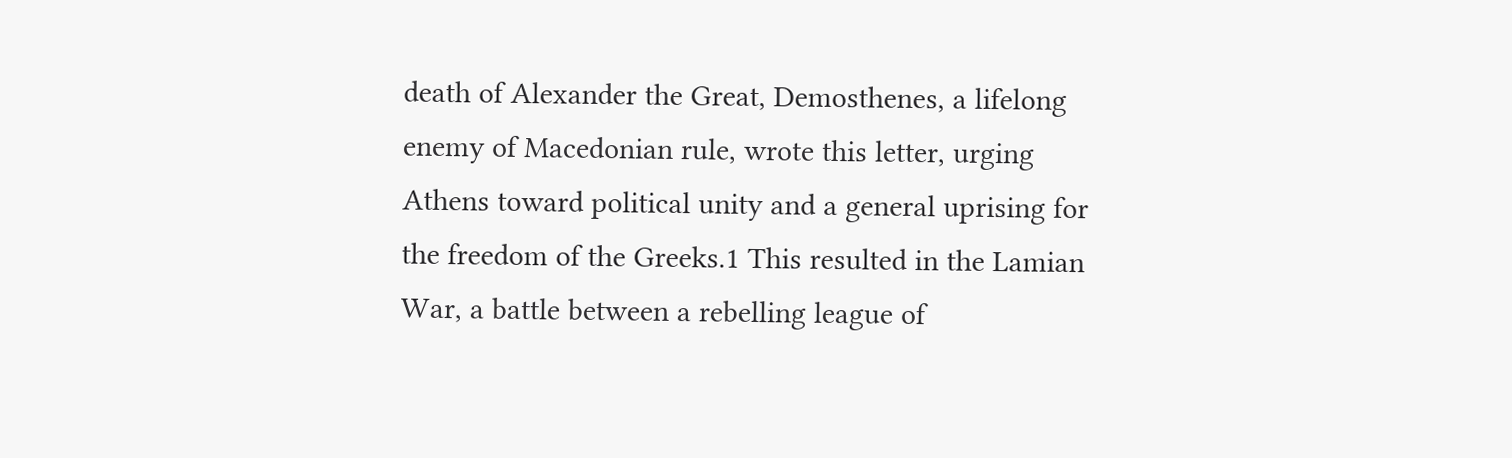death of Alexander the Great, Demosthenes, a lifelong enemy of Macedonian rule, wrote this letter, urging Athens toward political unity and a general uprising for the freedom of the Greeks.1 This resulted in the Lamian War, a battle between a rebelling league of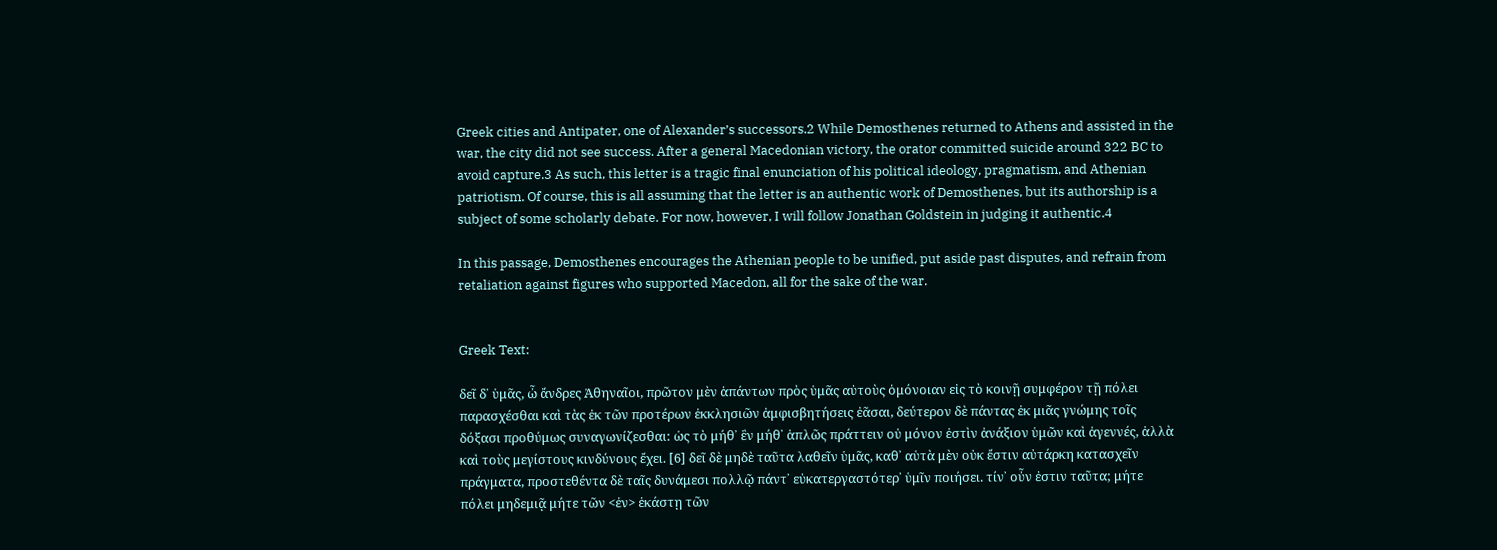Greek cities and Antipater, one of Alexander’s successors.2 While Demosthenes returned to Athens and assisted in the war, the city did not see success. After a general Macedonian victory, the orator committed suicide around 322 BC to avoid capture.3 As such, this letter is a tragic final enunciation of his political ideology, pragmatism, and Athenian patriotism. Of course, this is all assuming that the letter is an authentic work of Demosthenes, but its authorship is a subject of some scholarly debate. For now, however, I will follow Jonathan Goldstein in judging it authentic.4

In this passage, Demosthenes encourages the Athenian people to be unified, put aside past disputes, and refrain from retaliation against figures who supported Macedon, all for the sake of the war.


Greek Text:

δεῖ δ᾽ ὑμᾶς, ὦ ἄνδρες Ἀθηναῖοι, πρῶτον μὲν ἁπάντων πρὸς ὑμᾶς αὐτοὺς ὁμόνοιαν εἰς τὸ κοινῇ συμφέρον τῇ πόλει παρασχέσθαι καὶ τὰς ἐκ τῶν προτέρων ἐκκλησιῶν ἀμφισβητήσεις ἐᾶσαι, δεύτερον δὲ πάντας ἐκ μιᾶς γνώμης τοῖς δόξασι προθύμως συναγωνίζεσθαι: ὡς τὸ μήθ᾽ ἓν μήθ᾽ ἁπλῶς πράττειν οὐ μόνον ἐστὶν ἀνάξιον ὑμῶν καὶ ἀγεννές, ἀλλὰ καὶ τοὺς μεγίστους κινδύνους ἔχει. [6] δεῖ δὲ μηδὲ ταῦτα λαθεῖν ὑμᾶς, καθ᾽ αὑτὰ μὲν οὐκ ἔστιν αὐτάρκη κατασχεῖν πράγματα, προστεθέντα δὲ ταῖς δυνάμεσι πολλῷ πάντ᾽ εὐκατεργαστότερ᾽ ὑμῖν ποιήσει. τίν᾽ οὖν ἐστιν ταῦτα; μήτε πόλει μηδεμιᾷ μήτε τῶν <ἐν> ἑκάστῃ τῶν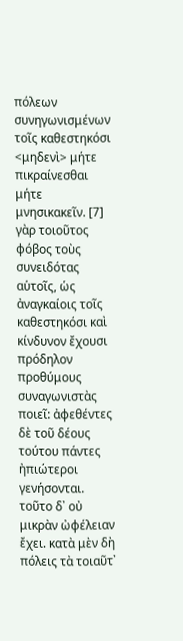πόλεων συνηγωνισμένων τοῖς καθεστηκόσι <μηδενὶ> μήτε πικραίνεσθαι μήτε μνησικακεῖν. [7] γὰρ τοιοῦτος φόβος τοὺς συνειδότας αὑτοῖς, ὡς ἀναγκαίοις τοῖς καθεστηκόσι καὶ κίνδυνον ἔχουσι πρόδηλον προθύμους συναγωνιστὰς ποιεῖ: ἀφεθέντες δὲ τοῦ δέους τούτου πάντες ἠπιώτεροι γενήσονται. τοῦτο δ᾽ οὐ μικρὰν ὠφέλειαν ἔχει. κατὰ μὲν δὴ πόλεις τὰ τοιαῦτ᾽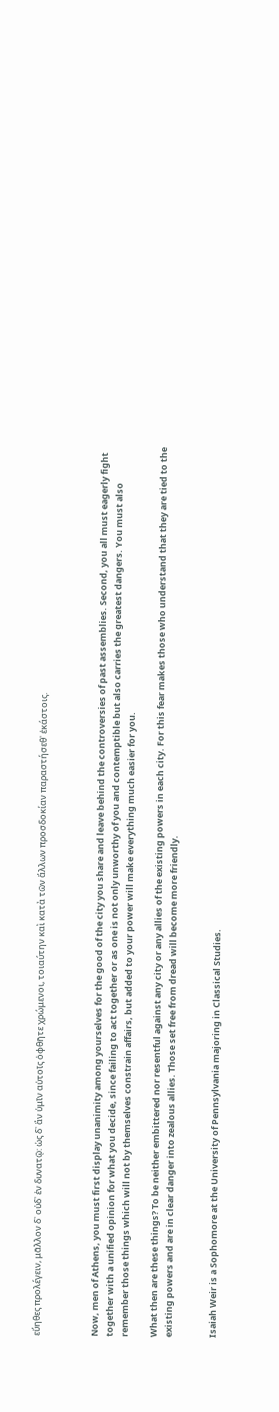εὔηθες προλέγειν, μᾶλλον δ᾽ οὐδ᾽ ἐν δυνατῷ: ὡς δ᾽ ἂν ὑμῖν αὐτοῖς ὀφθῆτε χρώμενοι, τοιαύτην καὶ κατὰ τῶν ἄλλων προσδοκίαν παραστήσεθ᾽ ἑκάστοις.



Now, men of Athens, you must first display unanimity among yourselves for the good of the city you share and leave behind the controversies of past assemblies. Second, you all must eagerly fight together with a unified opinion for what you decide, since failing to act together or as one is not only unworthy of you and contemptible but also carries the greatest dangers. You must also remember those things which will not by themselves constrain affairs, but added to your power will make everything much easier for you.

What then are these things? To be neither embittered nor resentful against any city or any allies of the existing powers in each city. For this fear makes those who understand that they are tied to the existing powers and are in clear danger into zealous allies. Those set free from dread will become more friendly.


Isaiah Weir is a Sophomore at the University of Pennsylvania majoring in Classical Studies.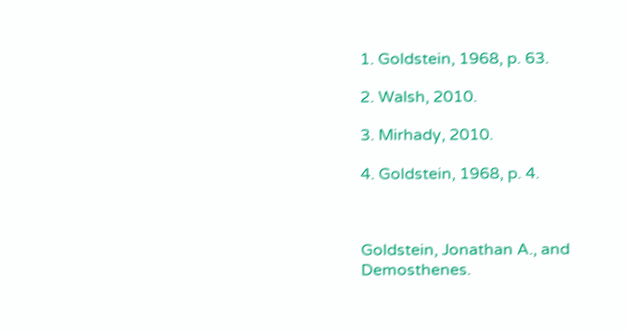1. Goldstein, 1968, p. 63.

2. Walsh, 2010.

3. Mirhady, 2010.

4. Goldstein, 1968, p. 4.



Goldstein, Jonathan A., and Demosthenes.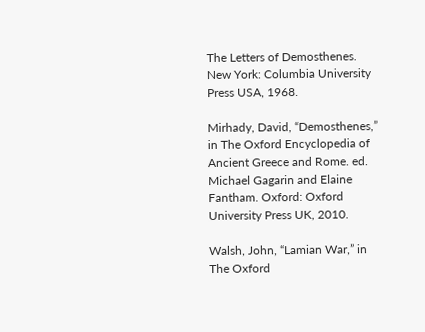The Letters of Demosthenes. New York: Columbia University Press USA, 1968.

Mirhady, David, “Demosthenes,” in The Oxford Encyclopedia of Ancient Greece and Rome. ed. Michael Gagarin and Elaine Fantham. Oxford: Oxford University Press UK, 2010.

Walsh, John, “Lamian War,” in The Oxford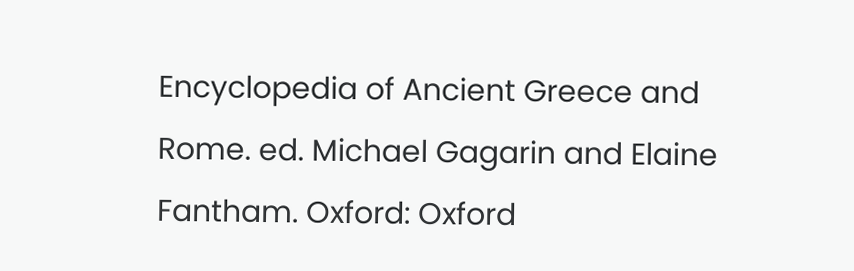Encyclopedia of Ancient Greece and Rome. ed. Michael Gagarin and Elaine Fantham. Oxford: Oxford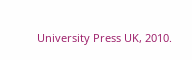University Press UK, 2010.